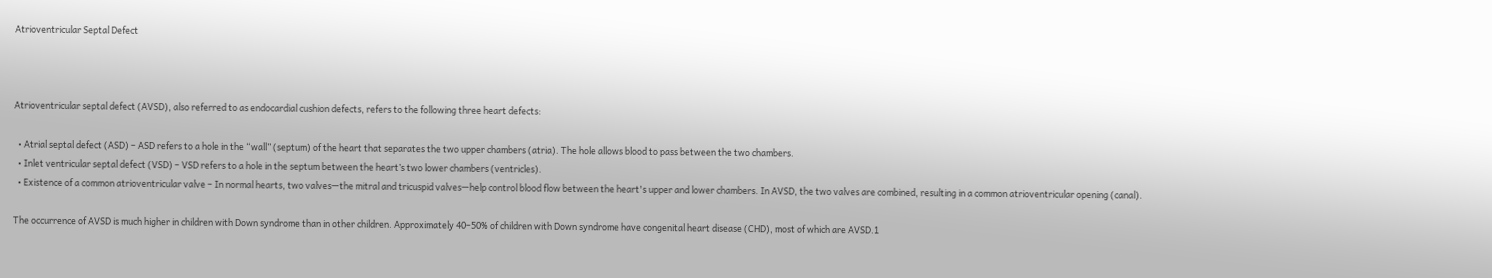Atrioventricular Septal Defect



Atrioventricular septal defect (AVSD), also referred to as endocardial cushion defects, refers to the following three heart defects:

  • Atrial septal defect (ASD) – ASD refers to a hole in the “wall” (septum) of the heart that separates the two upper chambers (atria). The hole allows blood to pass between the two chambers.
  • Inlet ventricular septal defect (VSD) – VSD refers to a hole in the septum between the heart’s two lower chambers (ventricles).
  • Existence of a common atrioventricular valve – In normal hearts, two valves—the mitral and tricuspid valves—help control blood flow between the heart's upper and lower chambers. In AVSD, the two valves are combined, resulting in a common atrioventricular opening (canal).

The occurrence of AVSD is much higher in children with Down syndrome than in other children. Approximately 40–50% of children with Down syndrome have congenital heart disease (CHD), most of which are AVSD.1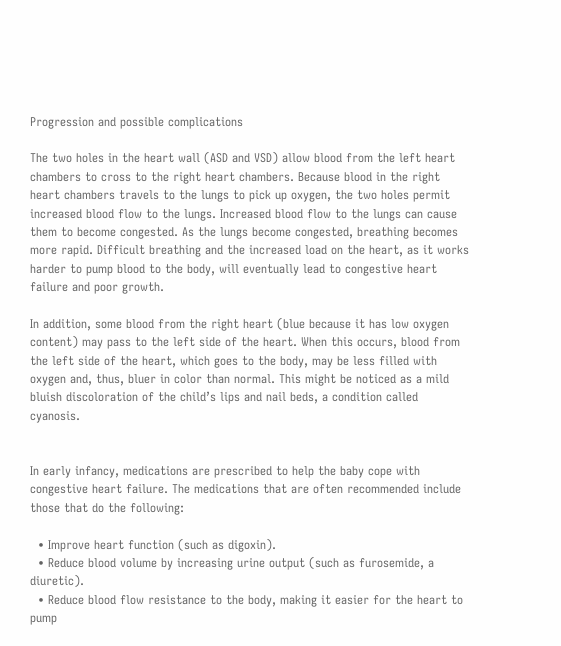Progression and possible complications

The two holes in the heart wall (ASD and VSD) allow blood from the left heart chambers to cross to the right heart chambers. Because blood in the right heart chambers travels to the lungs to pick up oxygen, the two holes permit increased blood flow to the lungs. Increased blood flow to the lungs can cause them to become congested. As the lungs become congested, breathing becomes more rapid. Difficult breathing and the increased load on the heart, as it works harder to pump blood to the body, will eventually lead to congestive heart failure and poor growth.

In addition, some blood from the right heart (blue because it has low oxygen content) may pass to the left side of the heart. When this occurs, blood from the left side of the heart, which goes to the body, may be less filled with oxygen and, thus, bluer in color than normal. This might be noticed as a mild bluish discoloration of the child’s lips and nail beds, a condition called cyanosis.


In early infancy, medications are prescribed to help the baby cope with congestive heart failure. The medications that are often recommended include those that do the following:

  • Improve heart function (such as digoxin).
  • Reduce blood volume by increasing urine output (such as furosemide, a diuretic).
  • Reduce blood flow resistance to the body, making it easier for the heart to pump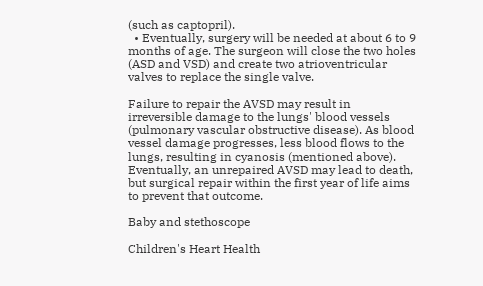(such as captopril).
  • Eventually, surgery will be needed at about 6 to 9 months of age. The surgeon will close the two holes (ASD and VSD) and create two atrioventricular valves to replace the single valve.

Failure to repair the AVSD may result in irreversible damage to the lungs' blood vessels (pulmonary vascular obstructive disease). As blood vessel damage progresses, less blood flows to the lungs, resulting in cyanosis (mentioned above). Eventually, an unrepaired AVSD may lead to death, but surgical repair within the first year of life aims to prevent that outcome.

Baby and stethoscope

Children's Heart Health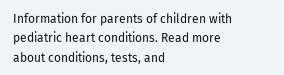Information for parents of children with pediatric heart conditions. Read more about conditions, tests, and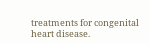treatments for congenital heart disease.